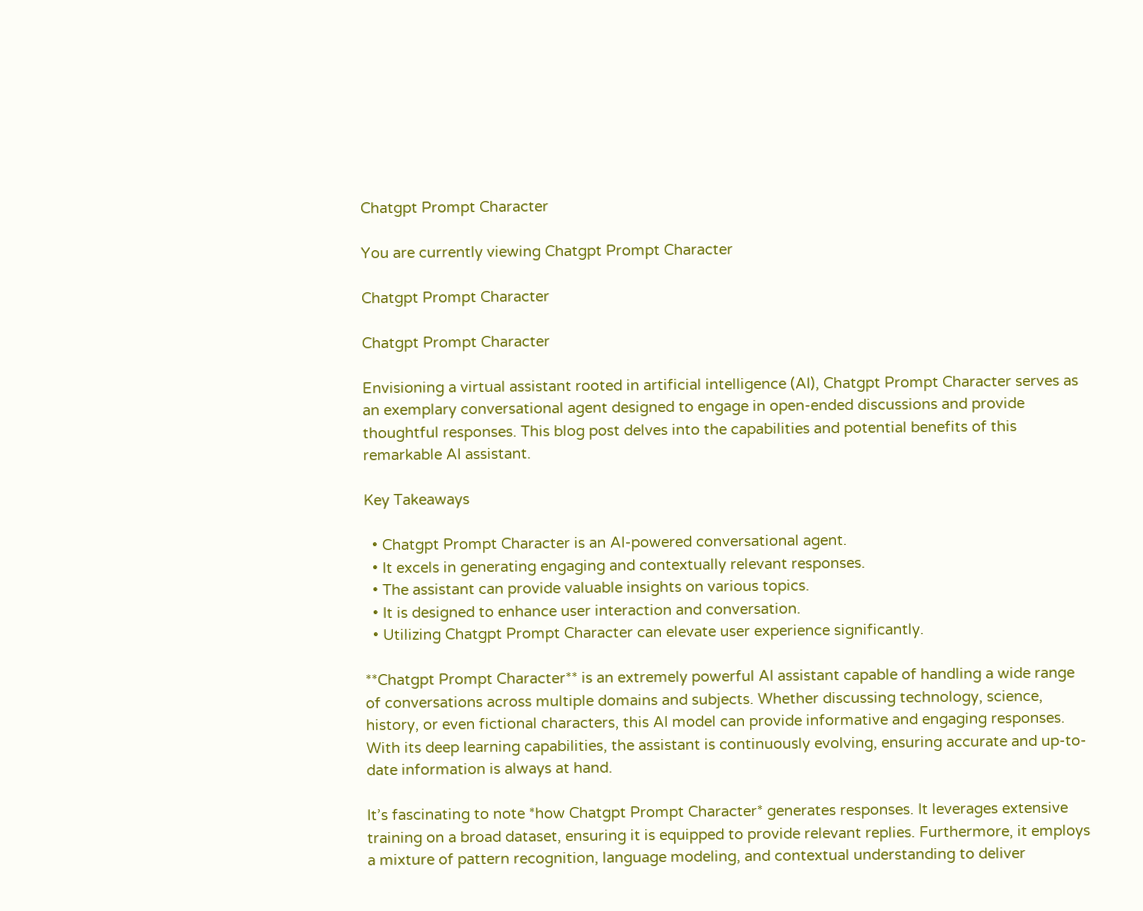Chatgpt Prompt Character

You are currently viewing Chatgpt Prompt Character

Chatgpt Prompt Character

Chatgpt Prompt Character

Envisioning a virtual assistant rooted in artificial intelligence (AI), Chatgpt Prompt Character serves as an exemplary conversational agent designed to engage in open-ended discussions and provide thoughtful responses. This blog post delves into the capabilities and potential benefits of this remarkable AI assistant.

Key Takeaways

  • Chatgpt Prompt Character is an AI-powered conversational agent.
  • It excels in generating engaging and contextually relevant responses.
  • The assistant can provide valuable insights on various topics.
  • It is designed to enhance user interaction and conversation.
  • Utilizing Chatgpt Prompt Character can elevate user experience significantly.

**Chatgpt Prompt Character** is an extremely powerful AI assistant capable of handling a wide range of conversations across multiple domains and subjects. Whether discussing technology, science, history, or even fictional characters, this AI model can provide informative and engaging responses. With its deep learning capabilities, the assistant is continuously evolving, ensuring accurate and up-to-date information is always at hand.

It’s fascinating to note *how Chatgpt Prompt Character* generates responses. It leverages extensive training on a broad dataset, ensuring it is equipped to provide relevant replies. Furthermore, it employs a mixture of pattern recognition, language modeling, and contextual understanding to deliver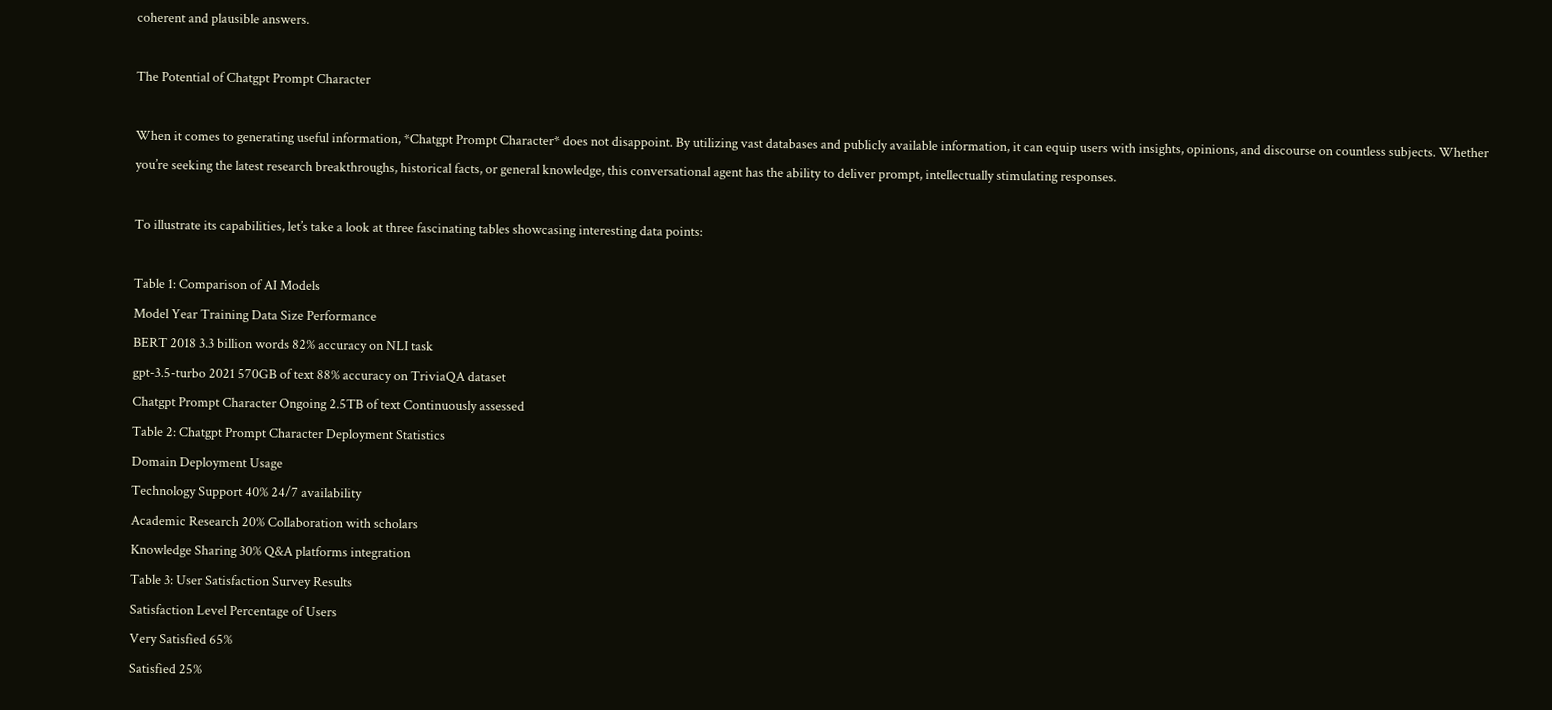coherent and plausible answers.

The Potential of Chatgpt Prompt Character

When it comes to generating useful information, *Chatgpt Prompt Character* does not disappoint. By utilizing vast databases and publicly available information, it can equip users with insights, opinions, and discourse on countless subjects. Whether you’re seeking the latest research breakthroughs, historical facts, or general knowledge, this conversational agent has the ability to deliver prompt, intellectually stimulating responses.

To illustrate its capabilities, let’s take a look at three fascinating tables showcasing interesting data points:

Table 1: Comparison of AI Models
Model Year Training Data Size Performance
BERT 2018 3.3 billion words 82% accuracy on NLI task
gpt-3.5-turbo 2021 570GB of text 88% accuracy on TriviaQA dataset
Chatgpt Prompt Character Ongoing 2.5TB of text Continuously assessed
Table 2: Chatgpt Prompt Character Deployment Statistics
Domain Deployment Usage
Technology Support 40% 24/7 availability
Academic Research 20% Collaboration with scholars
Knowledge Sharing 30% Q&A platforms integration
Table 3: User Satisfaction Survey Results
Satisfaction Level Percentage of Users
Very Satisfied 65%
Satisfied 25%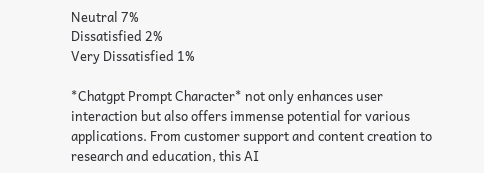Neutral 7%
Dissatisfied 2%
Very Dissatisfied 1%

*Chatgpt Prompt Character* not only enhances user interaction but also offers immense potential for various applications. From customer support and content creation to research and education, this AI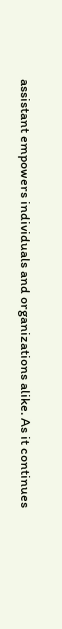assistant empowers individuals and organizations alike. As it continues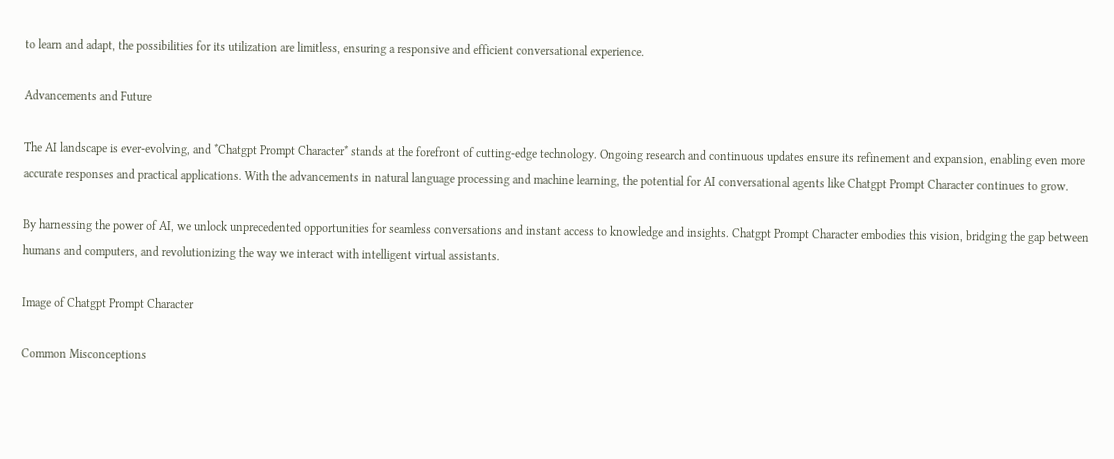to learn and adapt, the possibilities for its utilization are limitless, ensuring a responsive and efficient conversational experience.

Advancements and Future

The AI landscape is ever-evolving, and *Chatgpt Prompt Character* stands at the forefront of cutting-edge technology. Ongoing research and continuous updates ensure its refinement and expansion, enabling even more accurate responses and practical applications. With the advancements in natural language processing and machine learning, the potential for AI conversational agents like Chatgpt Prompt Character continues to grow.

By harnessing the power of AI, we unlock unprecedented opportunities for seamless conversations and instant access to knowledge and insights. Chatgpt Prompt Character embodies this vision, bridging the gap between humans and computers, and revolutionizing the way we interact with intelligent virtual assistants.

Image of Chatgpt Prompt Character

Common Misconceptions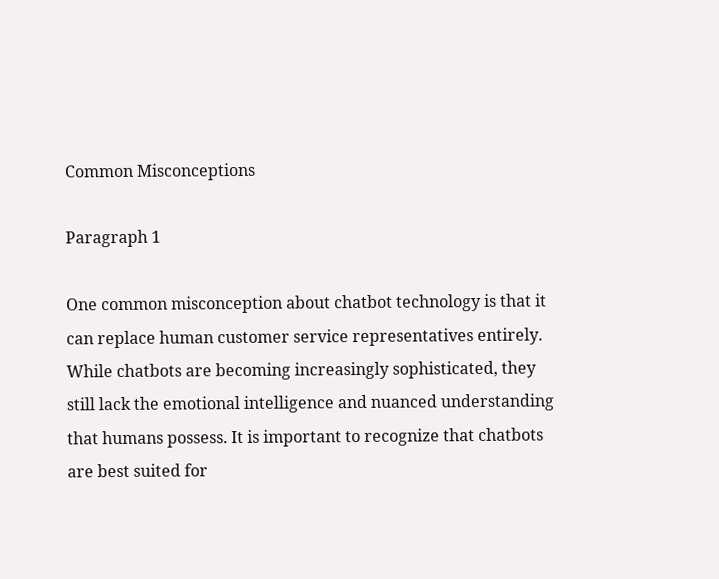Common Misconceptions

Paragraph 1

One common misconception about chatbot technology is that it can replace human customer service representatives entirely. While chatbots are becoming increasingly sophisticated, they still lack the emotional intelligence and nuanced understanding that humans possess. It is important to recognize that chatbots are best suited for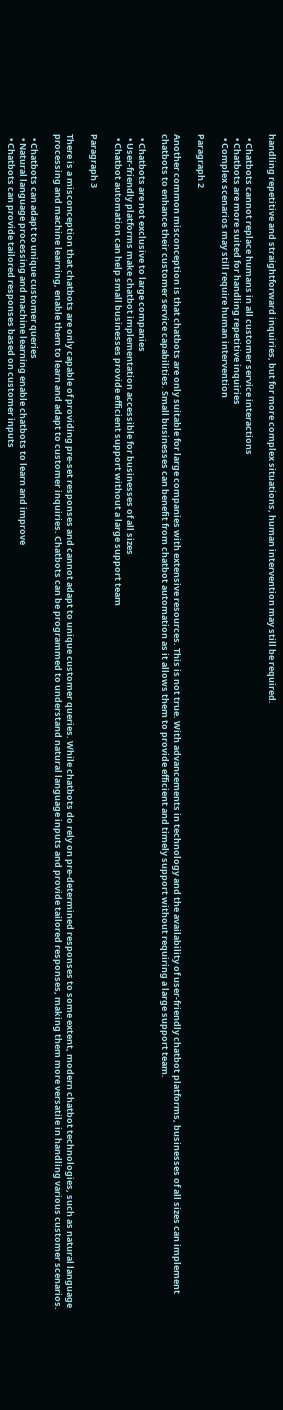handling repetitive and straightforward inquiries, but for more complex situations, human intervention may still be required.

  • Chatbots cannot replace humans in all customer service interactions
  • Chatbots are more suited for handling repetitive inquiries
  • Complex scenarios may still require human intervention

Paragraph 2

Another common misconception is that chatbots are only suitable for large companies with extensive resources. This is not true. With advancements in technology and the availability of user-friendly chatbot platforms, businesses of all sizes can implement chatbots to enhance their customer service capabilities. Small businesses can benefit from chatbot automation as it allows them to provide efficient and timely support without requiring a large support team.

  • Chatbots are not exclusive to large companies
  • User-friendly platforms make chatbot implementation accessible for businesses of all sizes
  • Chatbot automation can help small businesses provide efficient support without a large support team

Paragraph 3

There is a misconception that chatbots are only capable of providing pre-set responses and cannot adapt to unique customer queries. While chatbots do rely on pre-determined responses to some extent, modern chatbot technologies, such as natural language processing and machine learning, enable them to learn and adapt to customer inquiries. Chatbots can be programmed to understand natural language inputs and provide tailored responses, making them more versatile in handling various customer scenarios.

  • Chatbots can adapt to unique customer queries
  • Natural language processing and machine learning enable chatbots to learn and improve
  • Chatbots can provide tailored responses based on customer inputs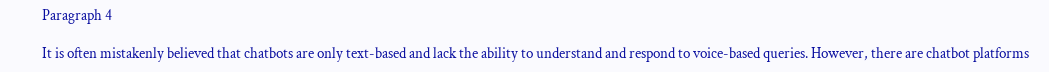Paragraph 4

It is often mistakenly believed that chatbots are only text-based and lack the ability to understand and respond to voice-based queries. However, there are chatbot platforms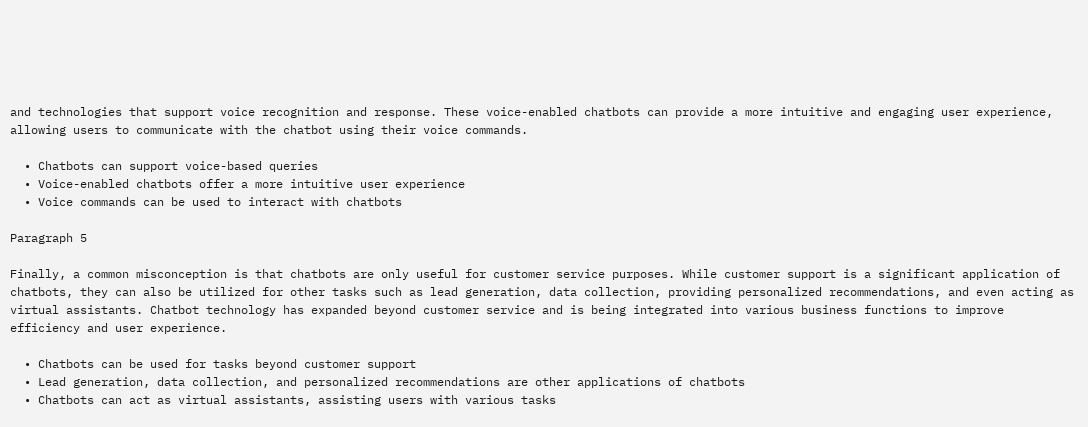and technologies that support voice recognition and response. These voice-enabled chatbots can provide a more intuitive and engaging user experience, allowing users to communicate with the chatbot using their voice commands.

  • Chatbots can support voice-based queries
  • Voice-enabled chatbots offer a more intuitive user experience
  • Voice commands can be used to interact with chatbots

Paragraph 5

Finally, a common misconception is that chatbots are only useful for customer service purposes. While customer support is a significant application of chatbots, they can also be utilized for other tasks such as lead generation, data collection, providing personalized recommendations, and even acting as virtual assistants. Chatbot technology has expanded beyond customer service and is being integrated into various business functions to improve efficiency and user experience.

  • Chatbots can be used for tasks beyond customer support
  • Lead generation, data collection, and personalized recommendations are other applications of chatbots
  • Chatbots can act as virtual assistants, assisting users with various tasks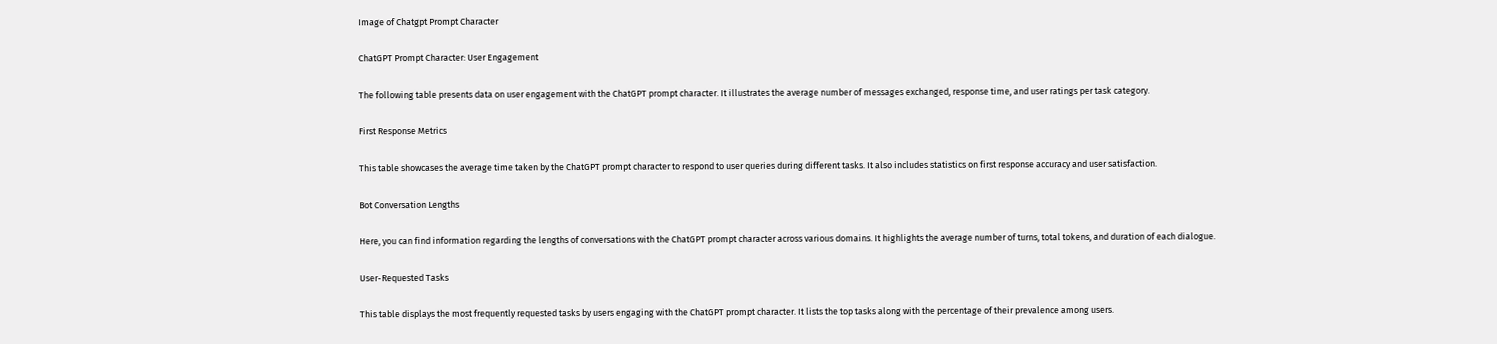Image of Chatgpt Prompt Character

ChatGPT Prompt Character: User Engagement

The following table presents data on user engagement with the ChatGPT prompt character. It illustrates the average number of messages exchanged, response time, and user ratings per task category.

First Response Metrics

This table showcases the average time taken by the ChatGPT prompt character to respond to user queries during different tasks. It also includes statistics on first response accuracy and user satisfaction.

Bot Conversation Lengths

Here, you can find information regarding the lengths of conversations with the ChatGPT prompt character across various domains. It highlights the average number of turns, total tokens, and duration of each dialogue.

User-Requested Tasks

This table displays the most frequently requested tasks by users engaging with the ChatGPT prompt character. It lists the top tasks along with the percentage of their prevalence among users.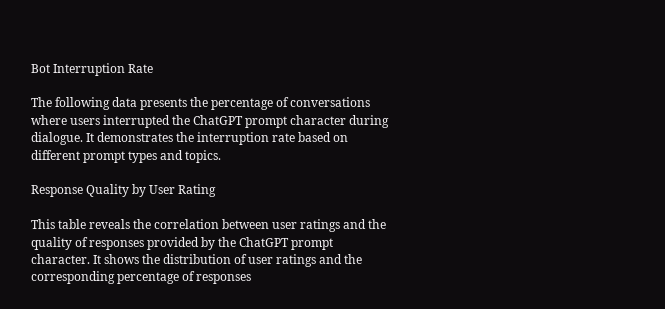Bot Interruption Rate

The following data presents the percentage of conversations where users interrupted the ChatGPT prompt character during dialogue. It demonstrates the interruption rate based on different prompt types and topics.

Response Quality by User Rating

This table reveals the correlation between user ratings and the quality of responses provided by the ChatGPT prompt character. It shows the distribution of user ratings and the corresponding percentage of responses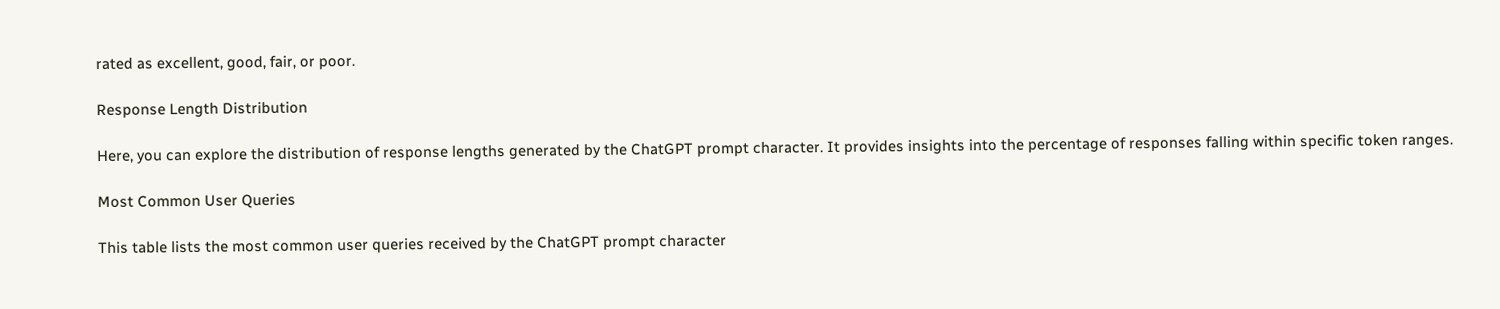rated as excellent, good, fair, or poor.

Response Length Distribution

Here, you can explore the distribution of response lengths generated by the ChatGPT prompt character. It provides insights into the percentage of responses falling within specific token ranges.

Most Common User Queries

This table lists the most common user queries received by the ChatGPT prompt character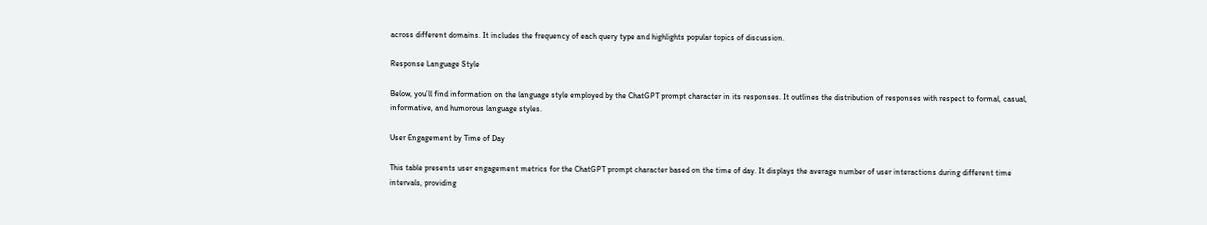across different domains. It includes the frequency of each query type and highlights popular topics of discussion.

Response Language Style

Below, you’ll find information on the language style employed by the ChatGPT prompt character in its responses. It outlines the distribution of responses with respect to formal, casual, informative, and humorous language styles.

User Engagement by Time of Day

This table presents user engagement metrics for the ChatGPT prompt character based on the time of day. It displays the average number of user interactions during different time intervals, providing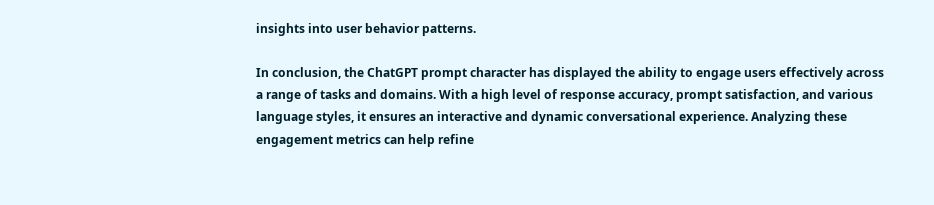insights into user behavior patterns.

In conclusion, the ChatGPT prompt character has displayed the ability to engage users effectively across a range of tasks and domains. With a high level of response accuracy, prompt satisfaction, and various language styles, it ensures an interactive and dynamic conversational experience. Analyzing these engagement metrics can help refine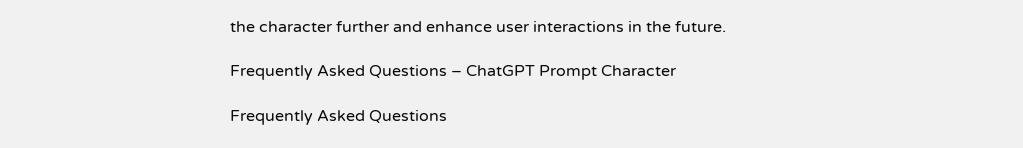the character further and enhance user interactions in the future.

Frequently Asked Questions – ChatGPT Prompt Character

Frequently Asked Questions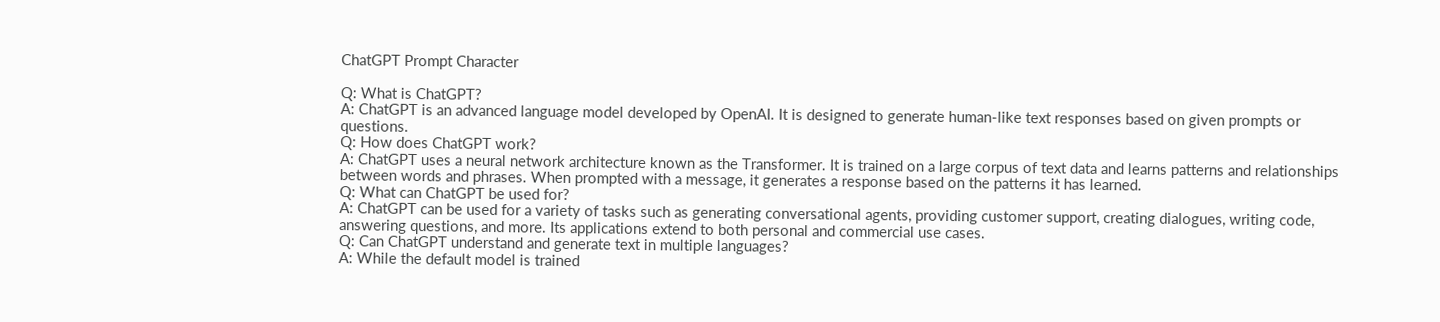ChatGPT Prompt Character

Q: What is ChatGPT?
A: ChatGPT is an advanced language model developed by OpenAI. It is designed to generate human-like text responses based on given prompts or questions.
Q: How does ChatGPT work?
A: ChatGPT uses a neural network architecture known as the Transformer. It is trained on a large corpus of text data and learns patterns and relationships between words and phrases. When prompted with a message, it generates a response based on the patterns it has learned.
Q: What can ChatGPT be used for?
A: ChatGPT can be used for a variety of tasks such as generating conversational agents, providing customer support, creating dialogues, writing code, answering questions, and more. Its applications extend to both personal and commercial use cases.
Q: Can ChatGPT understand and generate text in multiple languages?
A: While the default model is trained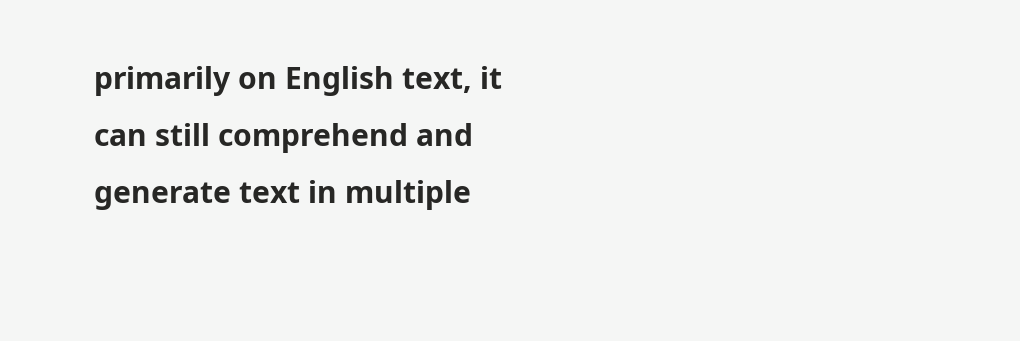primarily on English text, it can still comprehend and generate text in multiple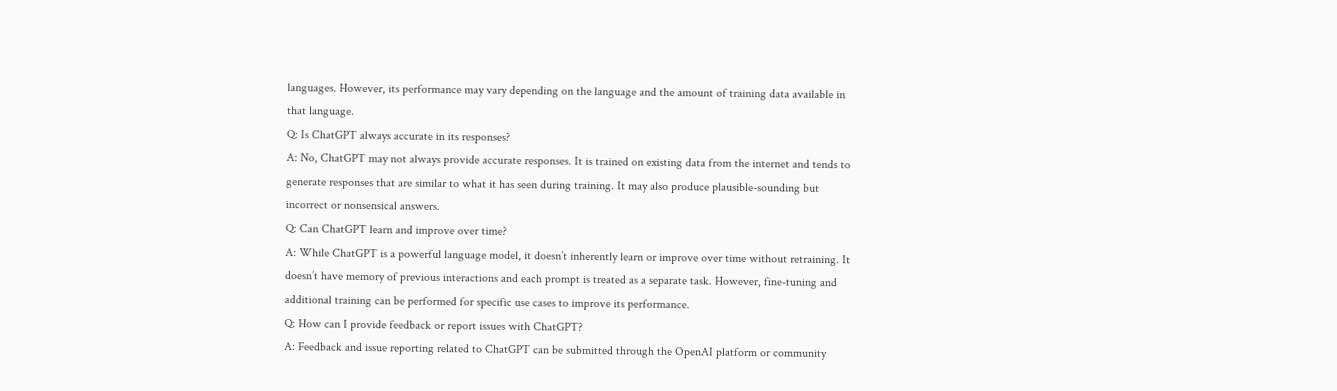languages. However, its performance may vary depending on the language and the amount of training data available in that language.
Q: Is ChatGPT always accurate in its responses?
A: No, ChatGPT may not always provide accurate responses. It is trained on existing data from the internet and tends to generate responses that are similar to what it has seen during training. It may also produce plausible-sounding but incorrect or nonsensical answers.
Q: Can ChatGPT learn and improve over time?
A: While ChatGPT is a powerful language model, it doesn’t inherently learn or improve over time without retraining. It doesn’t have memory of previous interactions and each prompt is treated as a separate task. However, fine-tuning and additional training can be performed for specific use cases to improve its performance.
Q: How can I provide feedback or report issues with ChatGPT?
A: Feedback and issue reporting related to ChatGPT can be submitted through the OpenAI platform or community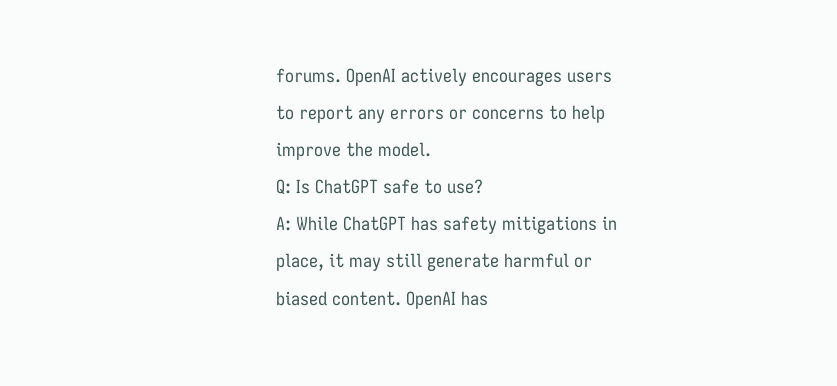forums. OpenAI actively encourages users to report any errors or concerns to help improve the model.
Q: Is ChatGPT safe to use?
A: While ChatGPT has safety mitigations in place, it may still generate harmful or biased content. OpenAI has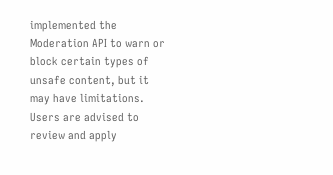implemented the Moderation API to warn or block certain types of unsafe content, but it may have limitations. Users are advised to review and apply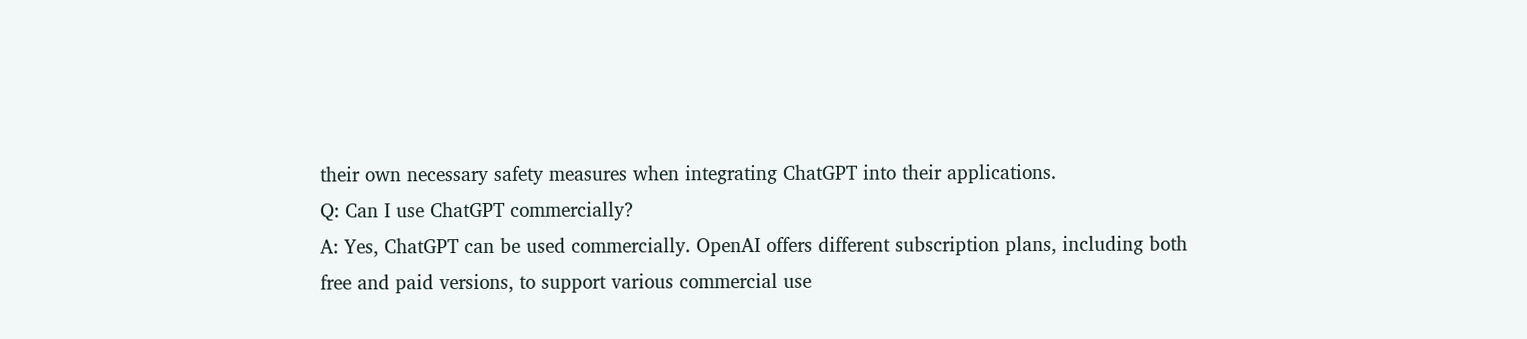their own necessary safety measures when integrating ChatGPT into their applications.
Q: Can I use ChatGPT commercially?
A: Yes, ChatGPT can be used commercially. OpenAI offers different subscription plans, including both free and paid versions, to support various commercial use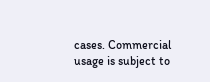cases. Commercial usage is subject to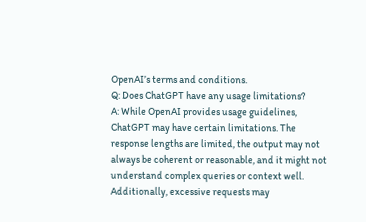OpenAI’s terms and conditions.
Q: Does ChatGPT have any usage limitations?
A: While OpenAI provides usage guidelines, ChatGPT may have certain limitations. The response lengths are limited, the output may not always be coherent or reasonable, and it might not understand complex queries or context well. Additionally, excessive requests may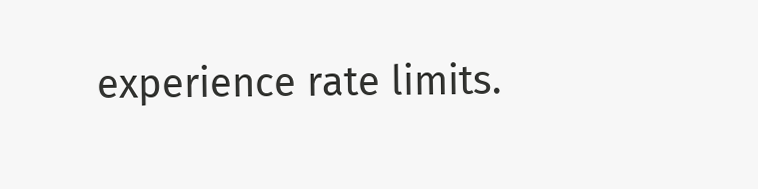experience rate limits.